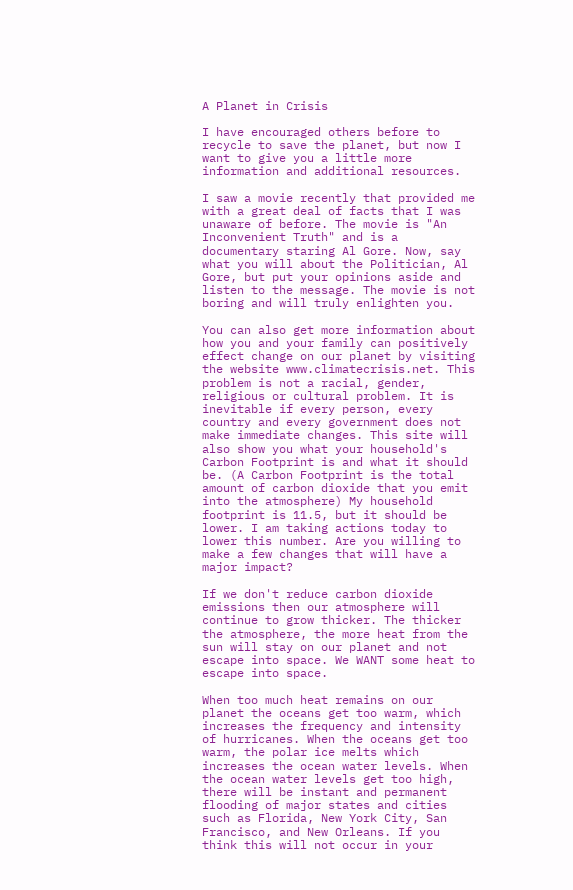A Planet in Crisis

I have encouraged others before to recycle to save the planet, but now I want to give you a little more information and additional resources.

I saw a movie recently that provided me with a great deal of facts that I was unaware of before. The movie is "An Inconvenient Truth" and is a documentary staring Al Gore. Now, say what you will about the Politician, Al Gore, but put your opinions aside and listen to the message. The movie is not boring and will truly enlighten you.

You can also get more information about how you and your family can positively effect change on our planet by visiting the website www.climatecrisis.net. This problem is not a racial, gender, religious or cultural problem. It is inevitable if every person, every country and every government does not make immediate changes. This site will also show you what your household's Carbon Footprint is and what it should be. (A Carbon Footprint is the total amount of carbon dioxide that you emit into the atmosphere) My household footprint is 11.5, but it should be lower. I am taking actions today to lower this number. Are you willing to make a few changes that will have a major impact?

If we don't reduce carbon dioxide emissions then our atmosphere will continue to grow thicker. The thicker the atmosphere, the more heat from the sun will stay on our planet and not escape into space. We WANT some heat to escape into space.

When too much heat remains on our planet the oceans get too warm, which increases the frequency and intensity of hurricanes. When the oceans get too warm, the polar ice melts which increases the ocean water levels. When the ocean water levels get too high, there will be instant and permanent flooding of major states and cities such as Florida, New York City, San Francisco, and New Orleans. If you think this will not occur in your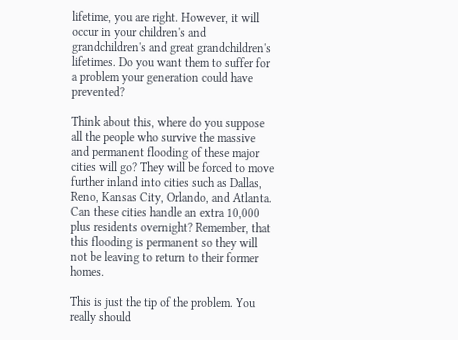lifetime, you are right. However, it will occur in your children's and grandchildren's and great grandchildren's lifetimes. Do you want them to suffer for a problem your generation could have prevented?

Think about this, where do you suppose all the people who survive the massive and permanent flooding of these major cities will go? They will be forced to move further inland into cities such as Dallas, Reno, Kansas City, Orlando, and Atlanta. Can these cities handle an extra 10,000 plus residents overnight? Remember, that this flooding is permanent so they will not be leaving to return to their former homes.

This is just the tip of the problem. You really should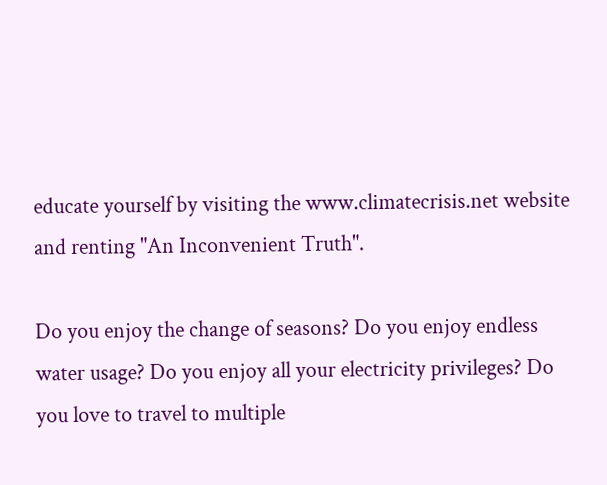educate yourself by visiting the www.climatecrisis.net website and renting "An Inconvenient Truth".

Do you enjoy the change of seasons? Do you enjoy endless water usage? Do you enjoy all your electricity privileges? Do you love to travel to multiple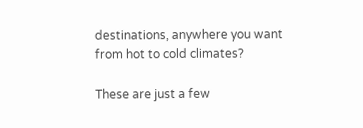destinations, anywhere you want from hot to cold climates?

These are just a few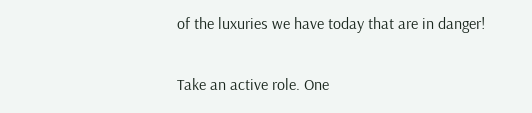of the luxuries we have today that are in danger!

Take an active role. One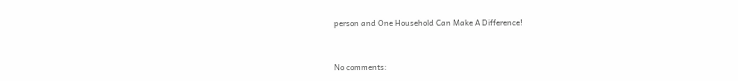person and One Household Can Make A Difference!


No comments: